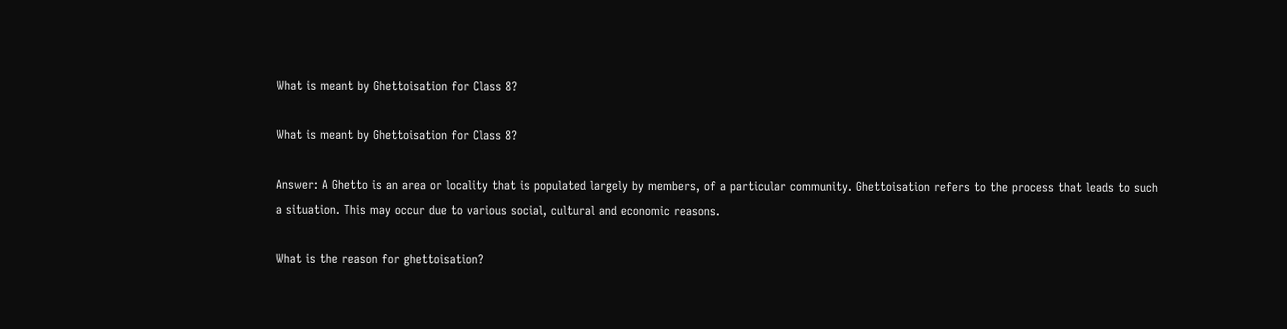What is meant by Ghettoisation for Class 8?

What is meant by Ghettoisation for Class 8?

Answer: A Ghetto is an area or locality that is populated largely by members, of a particular community. Ghettoisation refers to the process that leads to such a situation. This may occur due to various social, cultural and economic reasons.

What is the reason for ghettoisation?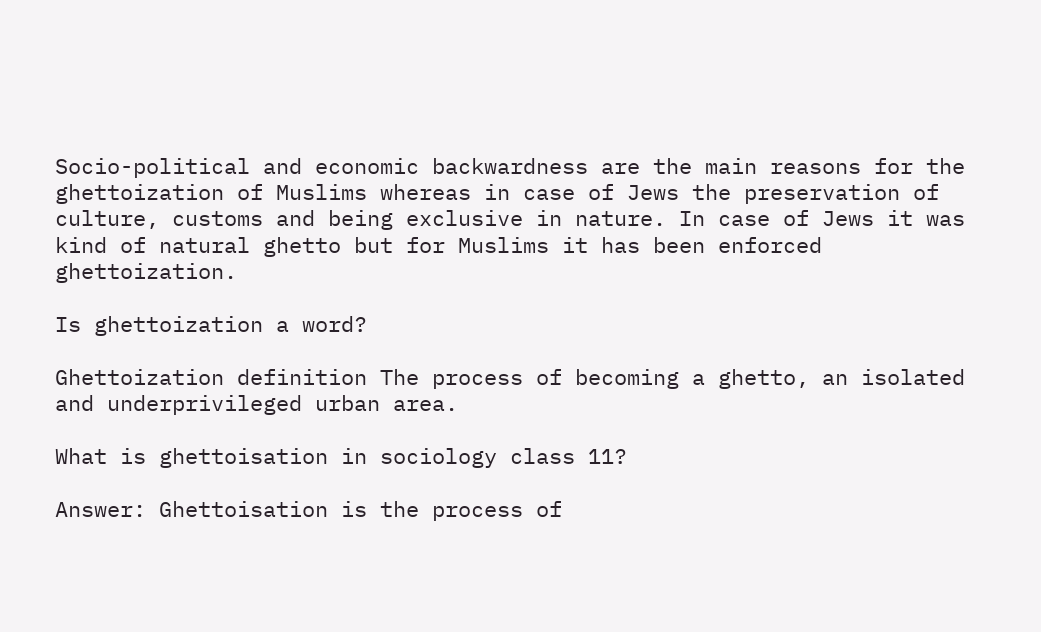Socio-political and economic backwardness are the main reasons for the ghettoization of Muslims whereas in case of Jews the preservation of culture, customs and being exclusive in nature. In case of Jews it was kind of natural ghetto but for Muslims it has been enforced ghettoization.

Is ghettoization a word?

Ghettoization definition The process of becoming a ghetto, an isolated and underprivileged urban area.

What is ghettoisation in sociology class 11?

Answer: Ghettoisation is the process of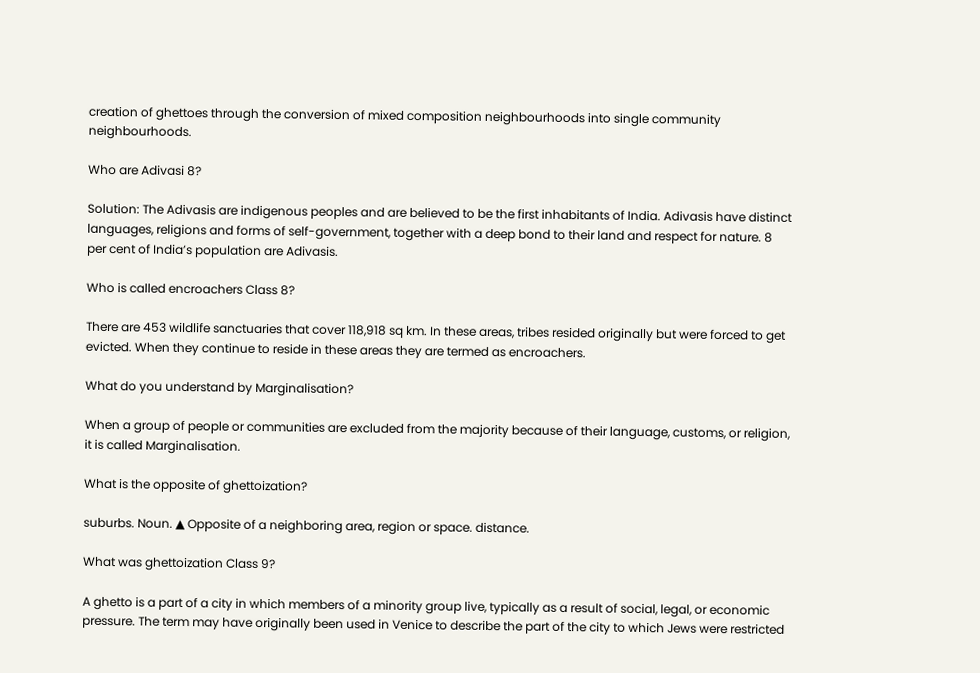creation of ghettoes through the conversion of mixed composition neighbourhoods into single community neighbourhoods.

Who are Adivasi 8?

Solution: The Adivasis are indigenous peoples and are believed to be the first inhabitants of India. Adivasis have distinct languages, religions and forms of self-government, together with a deep bond to their land and respect for nature. 8 per cent of India’s population are Adivasis.

Who is called encroachers Class 8?

There are 453 wildlife sanctuaries that cover 118,918 sq km. In these areas, tribes resided originally but were forced to get evicted. When they continue to reside in these areas they are termed as encroachers.

What do you understand by Marginalisation?

When a group of people or communities are excluded from the majority because of their language, customs, or religion, it is called Marginalisation.

What is the opposite of ghettoization?

suburbs. Noun. ▲ Opposite of a neighboring area, region or space. distance.

What was ghettoization Class 9?

A ghetto is a part of a city in which members of a minority group live, typically as a result of social, legal, or economic pressure. The term may have originally been used in Venice to describe the part of the city to which Jews were restricted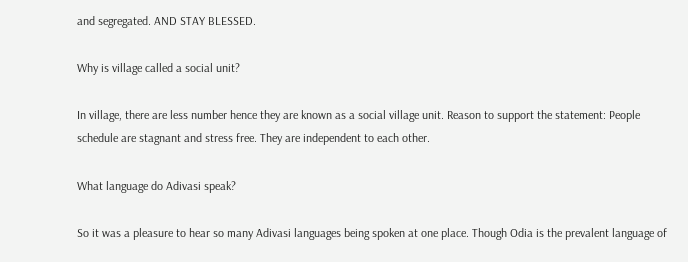and segregated. AND STAY BLESSED.

Why is village called a social unit?

In village, there are less number hence they are known as a social village unit. Reason to support the statement: People schedule are stagnant and stress free. They are independent to each other.

What language do Adivasi speak?

So it was a pleasure to hear so many Adivasi languages being spoken at one place. Though Odia is the prevalent language of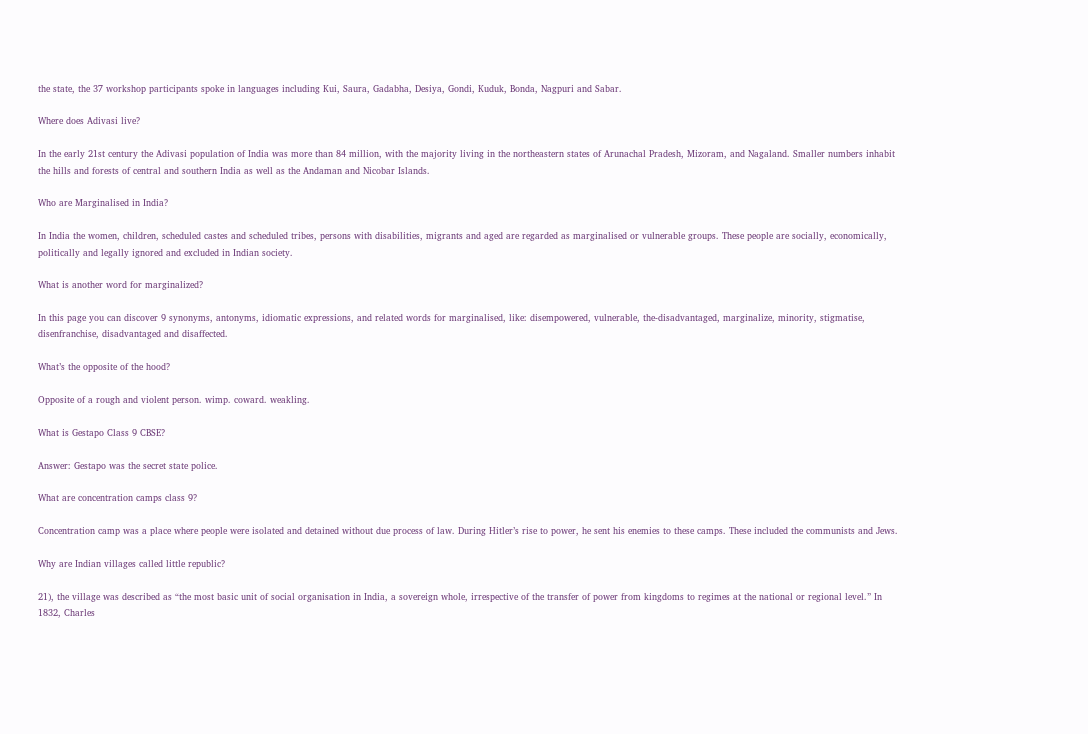the state, the 37 workshop participants spoke in languages including Kui, Saura, Gadabha, Desiya, Gondi, Kuduk, Bonda, Nagpuri and Sabar.

Where does Adivasi live?

In the early 21st century the Adivasi population of India was more than 84 million, with the majority living in the northeastern states of Arunachal Pradesh, Mizoram, and Nagaland. Smaller numbers inhabit the hills and forests of central and southern India as well as the Andaman and Nicobar Islands.

Who are Marginalised in India?

In India the women, children, scheduled castes and scheduled tribes, persons with disabilities, migrants and aged are regarded as marginalised or vulnerable groups. These people are socially, economically, politically and legally ignored and excluded in Indian society.

What is another word for marginalized?

In this page you can discover 9 synonyms, antonyms, idiomatic expressions, and related words for marginalised, like: disempowered, vulnerable, the-disadvantaged, marginalize, minority, stigmatise, disenfranchise, disadvantaged and disaffected.

What’s the opposite of the hood?

Opposite of a rough and violent person. wimp. coward. weakling.

What is Gestapo Class 9 CBSE?

Answer: Gestapo was the secret state police.

What are concentration camps class 9?

Concentration camp was a place where people were isolated and detained without due process of law. During Hitler’s rise to power, he sent his enemies to these camps. These included the communists and Jews.

Why are Indian villages called little republic?

21), the village was described as “the most basic unit of social organisation in India, a sovereign whole, irrespective of the transfer of power from kingdoms to regimes at the national or regional level.” In 1832, Charles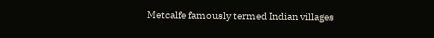Metcalfe famously termed Indian villages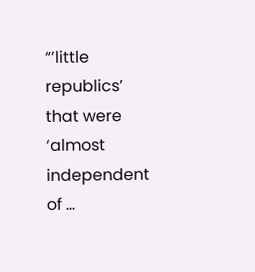“’little republics’ that were ‘almost independent of …